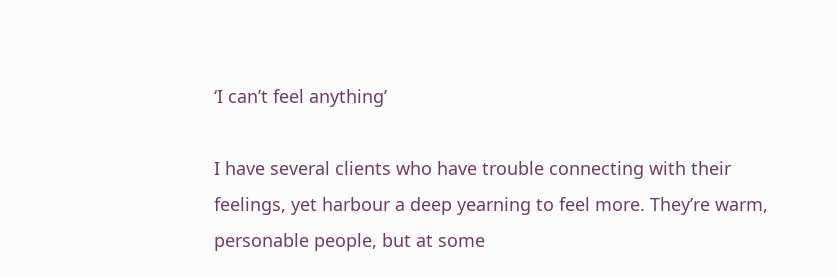‘I can’t feel anything’

I have several clients who have trouble connecting with their feelings, yet harbour a deep yearning to feel more. They’re warm, personable people, but at some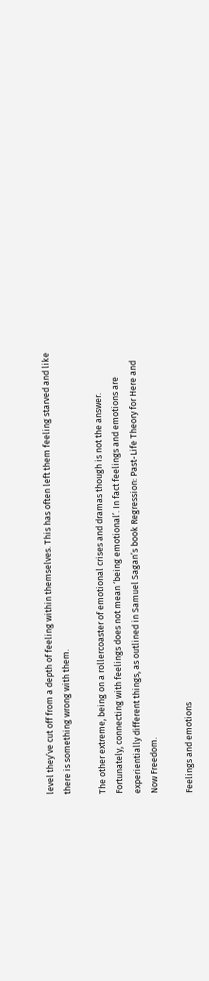level they’ve cut off from a depth of feeling within themselves. This has often left them feeling starved and like there is something wrong with them.

The other extreme, being on a rollercoaster of emotional crises and dramas though is not the answer. Fortunately, connecting with feelings does not mean ‘being emotional’. In fact feelings and emotions are experientially different things, as outlined in Samuel Sagan’s book Regression: Past-Life Theory for Here and Now Freedom.

Feelings and emotions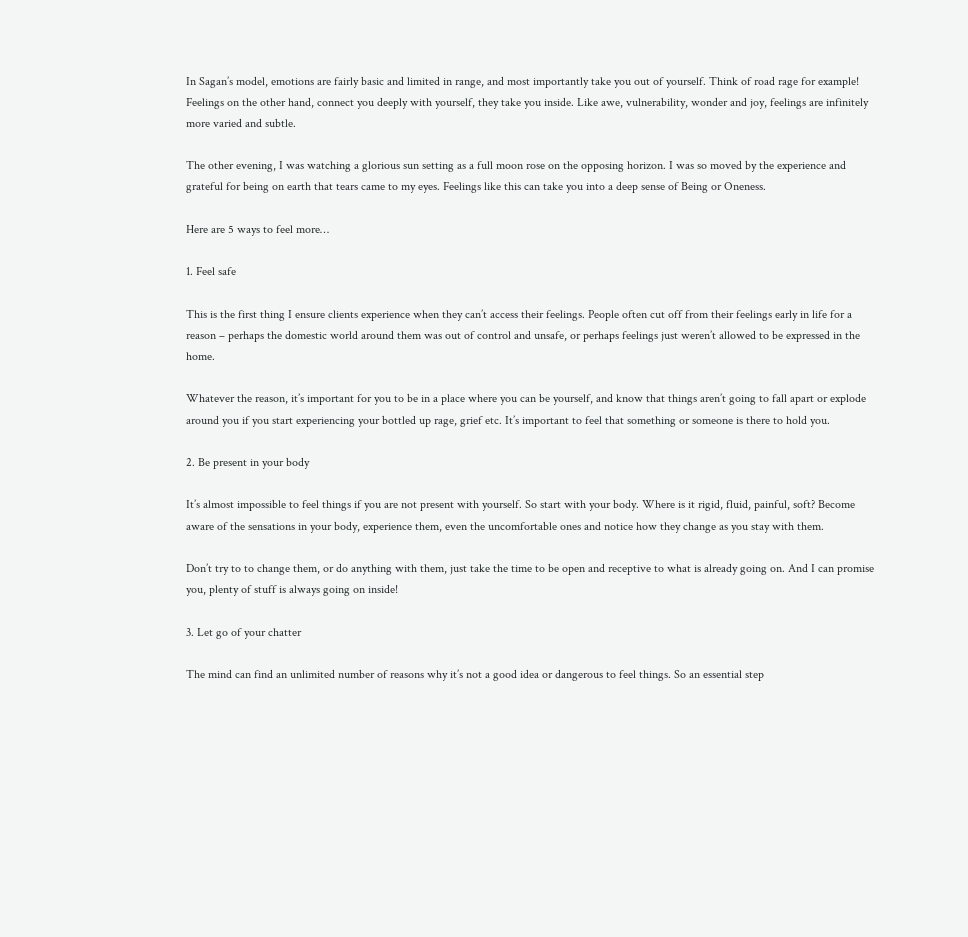In Sagan’s model, emotions are fairly basic and limited in range, and most importantly take you out of yourself. Think of road rage for example! Feelings on the other hand, connect you deeply with yourself, they take you inside. Like awe, vulnerability, wonder and joy, feelings are infinitely more varied and subtle.

The other evening, I was watching a glorious sun setting as a full moon rose on the opposing horizon. I was so moved by the experience and grateful for being on earth that tears came to my eyes. Feelings like this can take you into a deep sense of Being or Oneness.

Here are 5 ways to feel more…

1. Feel safe

This is the first thing I ensure clients experience when they can’t access their feelings. People often cut off from their feelings early in life for a reason – perhaps the domestic world around them was out of control and unsafe, or perhaps feelings just weren’t allowed to be expressed in the home.

Whatever the reason, it’s important for you to be in a place where you can be yourself, and know that things aren’t going to fall apart or explode around you if you start experiencing your bottled up rage, grief etc. It’s important to feel that something or someone is there to hold you.

2. Be present in your body

It’s almost impossible to feel things if you are not present with yourself. So start with your body. Where is it rigid, fluid, painful, soft? Become aware of the sensations in your body, experience them, even the uncomfortable ones and notice how they change as you stay with them.

Don’t try to to change them, or do anything with them, just take the time to be open and receptive to what is already going on. And I can promise you, plenty of stuff is always going on inside!

3. Let go of your chatter

The mind can find an unlimited number of reasons why it’s not a good idea or dangerous to feel things. So an essential step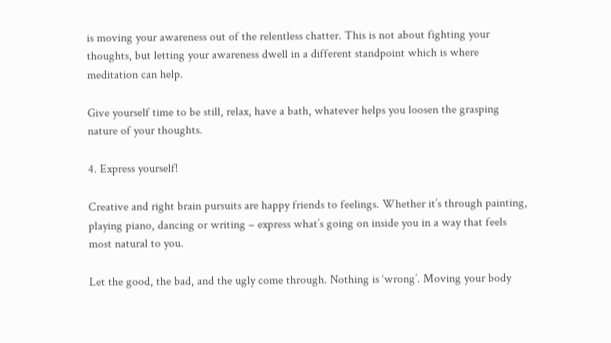is moving your awareness out of the relentless chatter. This is not about fighting your thoughts, but letting your awareness dwell in a different standpoint which is where meditation can help.

Give yourself time to be still, relax, have a bath, whatever helps you loosen the grasping nature of your thoughts.

4. Express yourself!

Creative and right brain pursuits are happy friends to feelings. Whether it’s through painting, playing piano, dancing or writing – express what’s going on inside you in a way that feels most natural to you.

Let the good, the bad, and the ugly come through. Nothing is ‘wrong’. Moving your body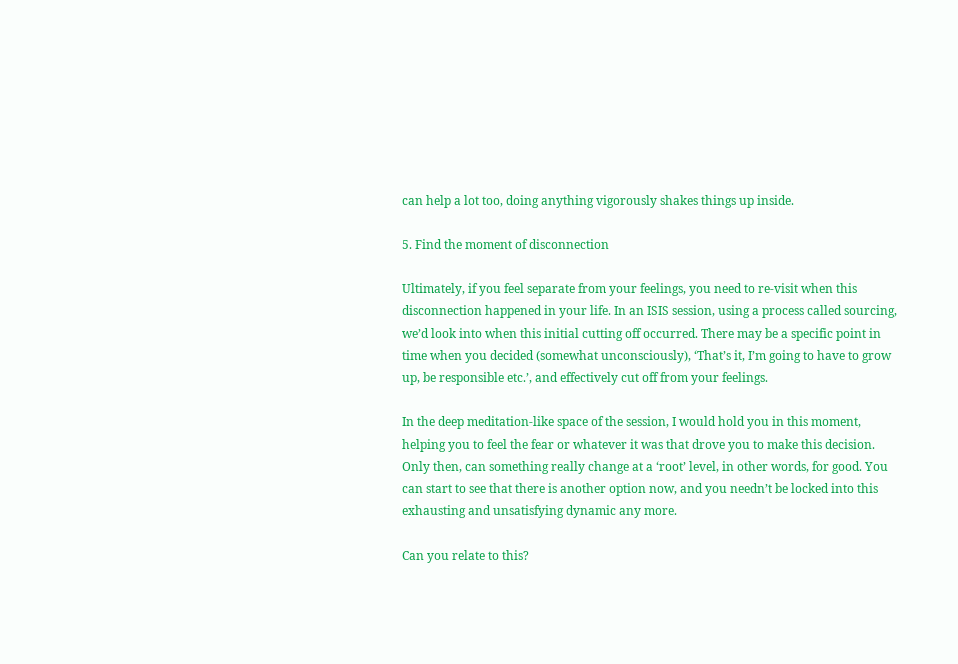can help a lot too, doing anything vigorously shakes things up inside.

5. Find the moment of disconnection

Ultimately, if you feel separate from your feelings, you need to re-visit when this disconnection happened in your life. In an ISIS session, using a process called sourcing, we’d look into when this initial cutting off occurred. There may be a specific point in time when you decided (somewhat unconsciously), ‘That’s it, I’m going to have to grow up, be responsible etc.’, and effectively cut off from your feelings.

In the deep meditation-like space of the session, I would hold you in this moment, helping you to feel the fear or whatever it was that drove you to make this decision. Only then, can something really change at a ‘root’ level, in other words, for good. You can start to see that there is another option now, and you needn’t be locked into this exhausting and unsatisfying dynamic any more.

Can you relate to this?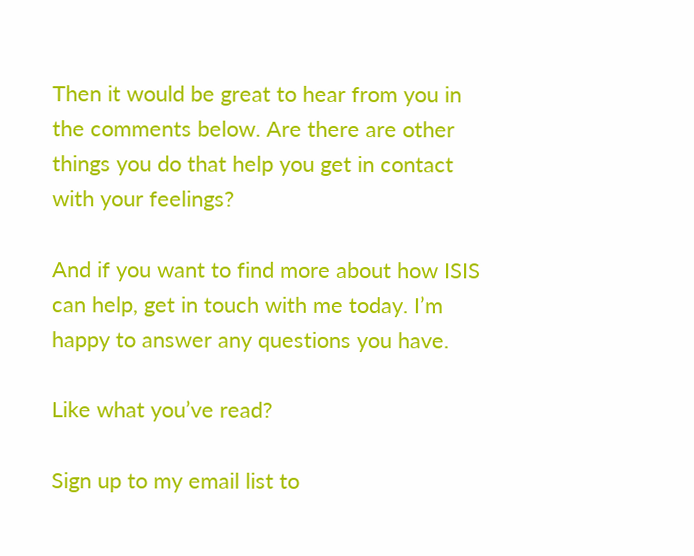Then it would be great to hear from you in the comments below. Are there are other things you do that help you get in contact with your feelings?

And if you want to find more about how ISIS can help, get in touch with me today. I’m happy to answer any questions you have.

Like what you’ve read?

Sign up to my email list to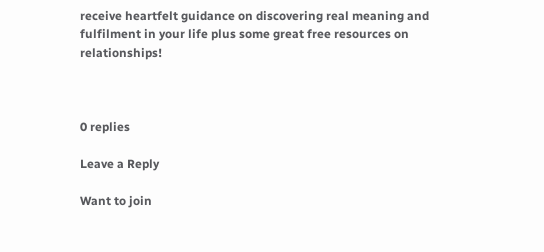receive heartfelt guidance on discovering real meaning and fulfilment in your life plus some great free resources on relationships!



0 replies

Leave a Reply

Want to join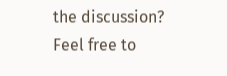the discussion?
Feel free to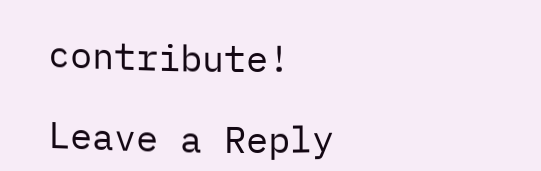contribute!

Leave a Reply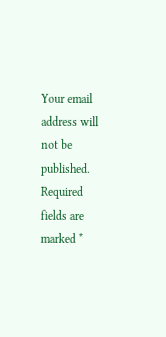Your email address will not be published. Required fields are marked *